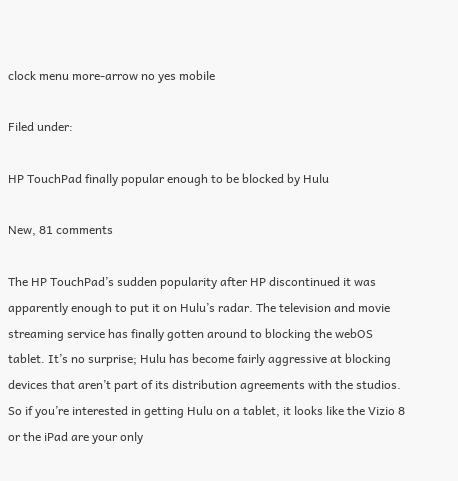clock menu more-arrow no yes mobile

Filed under:

HP TouchPad finally popular enough to be blocked by Hulu

New, 81 comments

The HP TouchPad’s sudden popularity after HP discontinued it was apparently enough to put it on Hulu’s radar. The television and movie streaming service has finally gotten around to blocking the webOS tablet. It’s no surprise; Hulu has become fairly aggressive at blocking devices that aren’t part of its distribution agreements with the studios. So if you’re interested in getting Hulu on a tablet, it looks like the Vizio 8 or the iPad are your only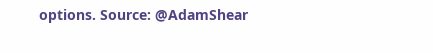options. Source: @AdamShear